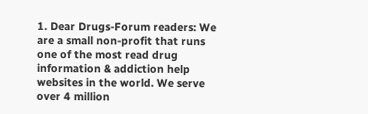1. Dear Drugs-Forum readers: We are a small non-profit that runs one of the most read drug information & addiction help websites in the world. We serve over 4 million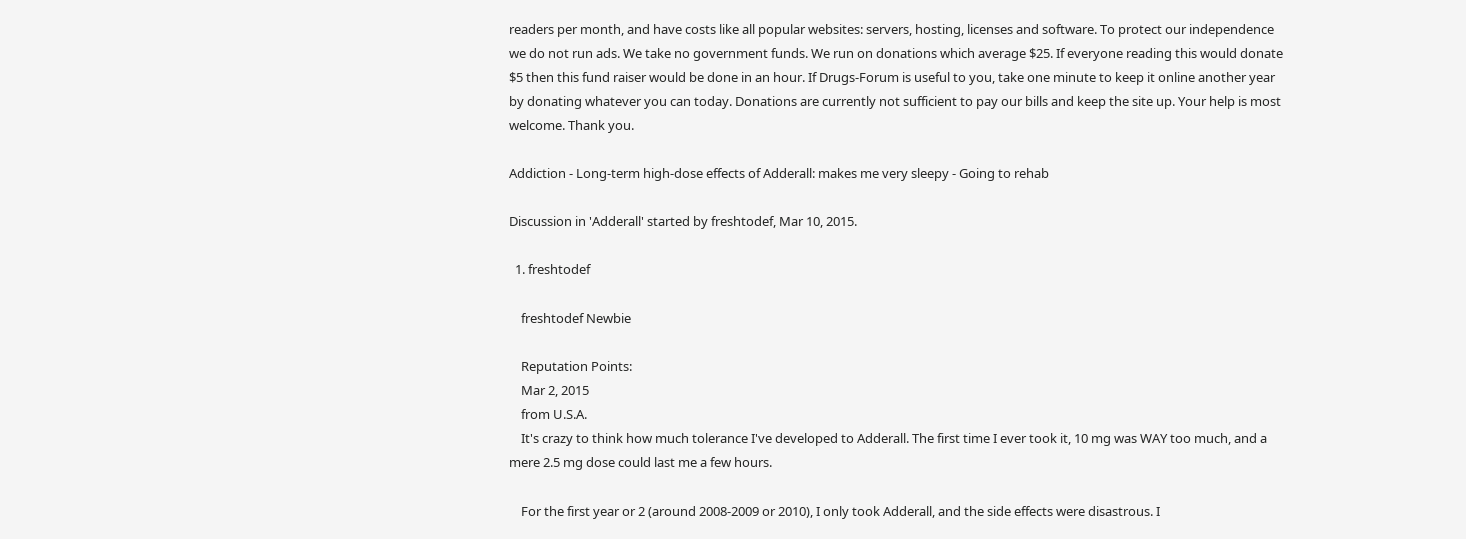readers per month, and have costs like all popular websites: servers, hosting, licenses and software. To protect our independence we do not run ads. We take no government funds. We run on donations which average $25. If everyone reading this would donate $5 then this fund raiser would be done in an hour. If Drugs-Forum is useful to you, take one minute to keep it online another year by donating whatever you can today. Donations are currently not sufficient to pay our bills and keep the site up. Your help is most welcome. Thank you.

Addiction - Long-term high-dose effects of Adderall: makes me very sleepy - Going to rehab

Discussion in 'Adderall' started by freshtodef, Mar 10, 2015.

  1. freshtodef

    freshtodef Newbie

    Reputation Points:
    Mar 2, 2015
    from U.S.A.
    It's crazy to think how much tolerance I've developed to Adderall. The first time I ever took it, 10 mg was WAY too much, and a mere 2.5 mg dose could last me a few hours.

    For the first year or 2 (around 2008-2009 or 2010), I only took Adderall, and the side effects were disastrous. I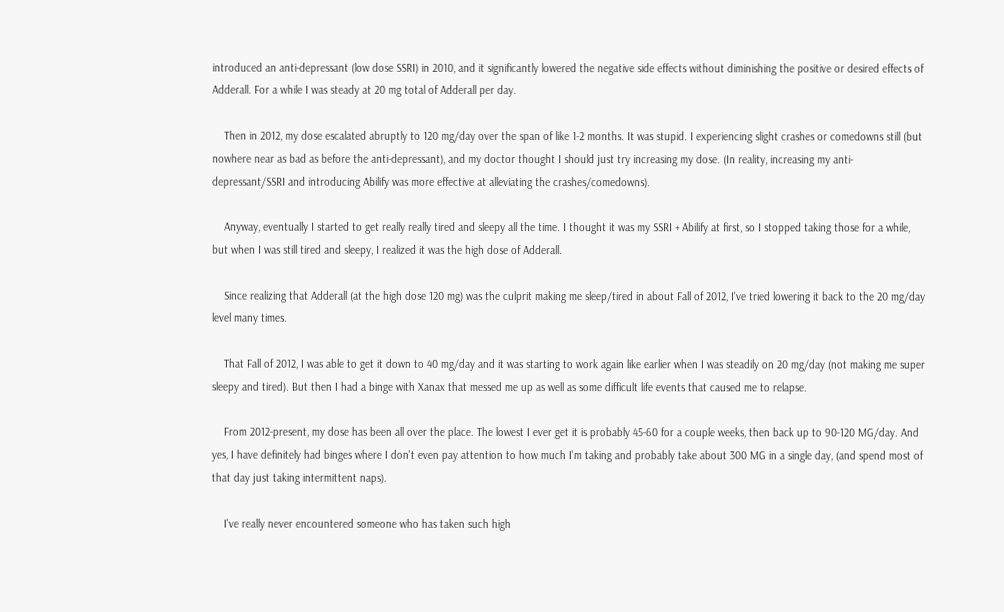introduced an anti-depressant (low dose SSRI) in 2010, and it significantly lowered the negative side effects without diminishing the positive or desired effects of Adderall. For a while I was steady at 20 mg total of Adderall per day.

    Then in 2012, my dose escalated abruptly to 120 mg/day over the span of like 1-2 months. It was stupid. I experiencing slight crashes or comedowns still (but nowhere near as bad as before the anti-depressant), and my doctor thought I should just try increasing my dose. (In reality, increasing my anti-depressant/SSRI and introducing Abilify was more effective at alleviating the crashes/comedowns).

    Anyway, eventually I started to get really really tired and sleepy all the time. I thought it was my SSRI + Abilify at first, so I stopped taking those for a while, but when I was still tired and sleepy, I realized it was the high dose of Adderall.

    Since realizing that Adderall (at the high dose 120 mg) was the culprit making me sleep/tired in about Fall of 2012, I've tried lowering it back to the 20 mg/day level many times.

    That Fall of 2012, I was able to get it down to 40 mg/day and it was starting to work again like earlier when I was steadily on 20 mg/day (not making me super sleepy and tired). But then I had a binge with Xanax that messed me up as well as some difficult life events that caused me to relapse.

    From 2012-present, my dose has been all over the place. The lowest I ever get it is probably 45-60 for a couple weeks, then back up to 90-120 MG/day. And yes, I have definitely had binges where I don't even pay attention to how much I'm taking and probably take about 300 MG in a single day, (and spend most of that day just taking intermittent naps).

    I've really never encountered someone who has taken such high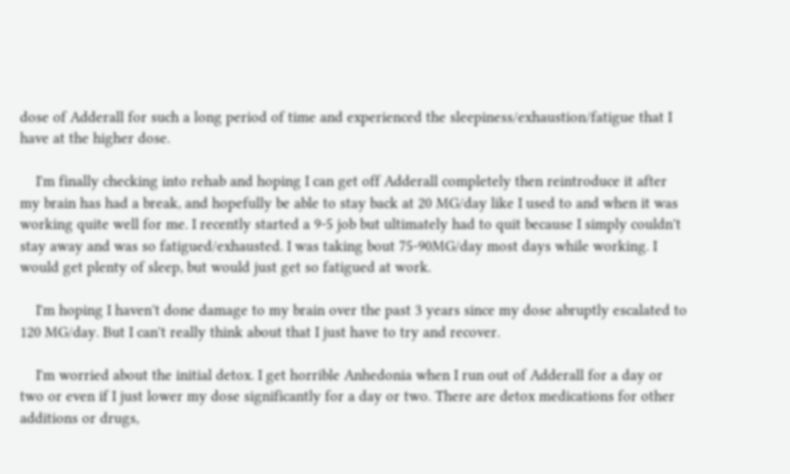dose of Adderall for such a long period of time and experienced the sleepiness/exhaustion/fatigue that I have at the higher dose.

    I'm finally checking into rehab and hoping I can get off Adderall completely then reintroduce it after my brain has had a break, and hopefully be able to stay back at 20 MG/day like I used to and when it was working quite well for me. I recently started a 9-5 job but ultimately had to quit because I simply couldn't stay away and was so fatigued/exhausted. I was taking bout 75-90MG/day most days while working. I would get plenty of sleep, but would just get so fatigued at work.

    I'm hoping I haven't done damage to my brain over the past 3 years since my dose abruptly escalated to 120 MG/day. But I can't really think about that I just have to try and recover.

    I'm worried about the initial detox. I get horrible Anhedonia when I run out of Adderall for a day or two or even if I just lower my dose significantly for a day or two. There are detox medications for other additions or drugs,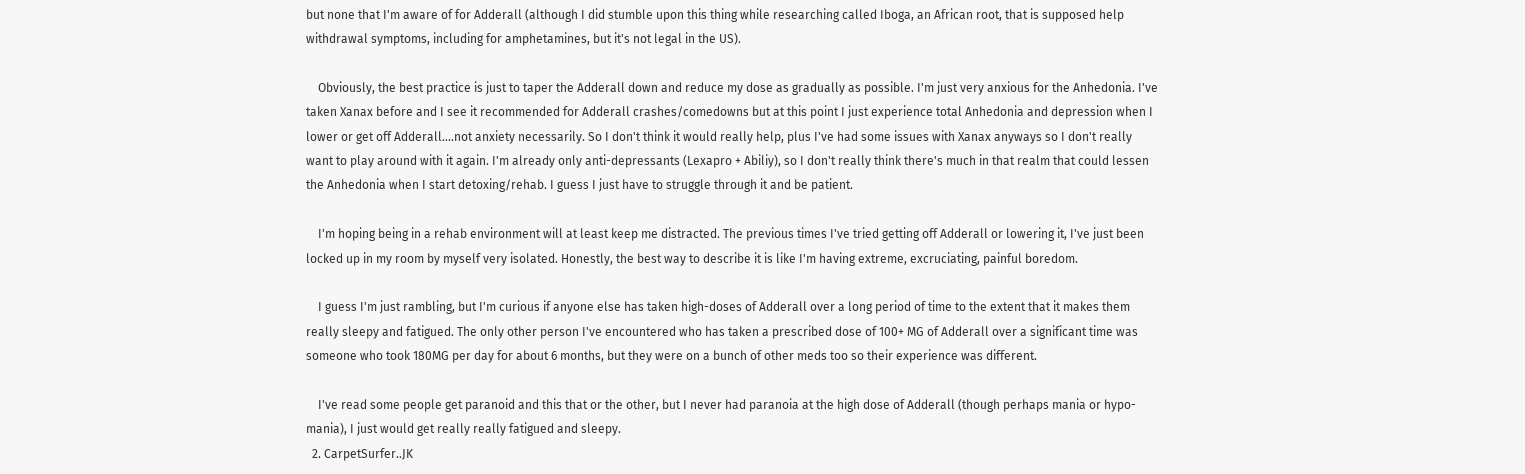but none that I'm aware of for Adderall (although I did stumble upon this thing while researching called Iboga, an African root, that is supposed help withdrawal symptoms, including for amphetamines, but it's not legal in the US).

    Obviously, the best practice is just to taper the Adderall down and reduce my dose as gradually as possible. I'm just very anxious for the Anhedonia. I've taken Xanax before and I see it recommended for Adderall crashes/comedowns but at this point I just experience total Anhedonia and depression when I lower or get off Adderall....not anxiety necessarily. So I don't think it would really help, plus I've had some issues with Xanax anyways so I don't really want to play around with it again. I'm already only anti-depressants (Lexapro + Abiliy), so I don't really think there's much in that realm that could lessen the Anhedonia when I start detoxing/rehab. I guess I just have to struggle through it and be patient.

    I'm hoping being in a rehab environment will at least keep me distracted. The previous times I've tried getting off Adderall or lowering it, I've just been locked up in my room by myself very isolated. Honestly, the best way to describe it is like I'm having extreme, excruciating, painful boredom.

    I guess I'm just rambling, but I'm curious if anyone else has taken high-doses of Adderall over a long period of time to the extent that it makes them really sleepy and fatigued. The only other person I've encountered who has taken a prescribed dose of 100+ MG of Adderall over a significant time was someone who took 180MG per day for about 6 months, but they were on a bunch of other meds too so their experience was different.

    I've read some people get paranoid and this that or the other, but I never had paranoia at the high dose of Adderall (though perhaps mania or hypo-mania), I just would get really really fatigued and sleepy.
  2. CarpetSurfer..JK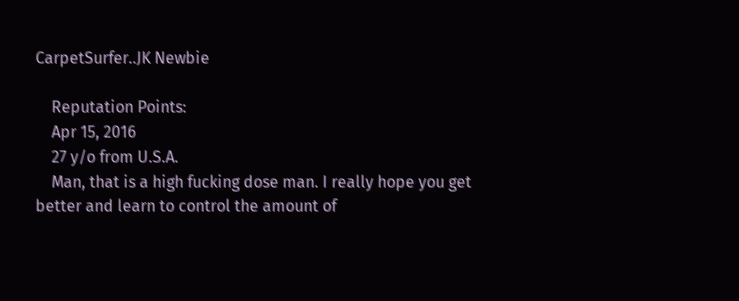CarpetSurfer..JK Newbie

    Reputation Points:
    Apr 15, 2016
    27 y/o from U.S.A.
    Man, that is a high fucking dose man. I really hope you get better and learn to control the amount of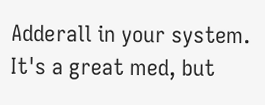Adderall in your system. It's a great med, but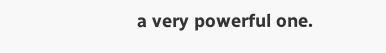a very powerful one.